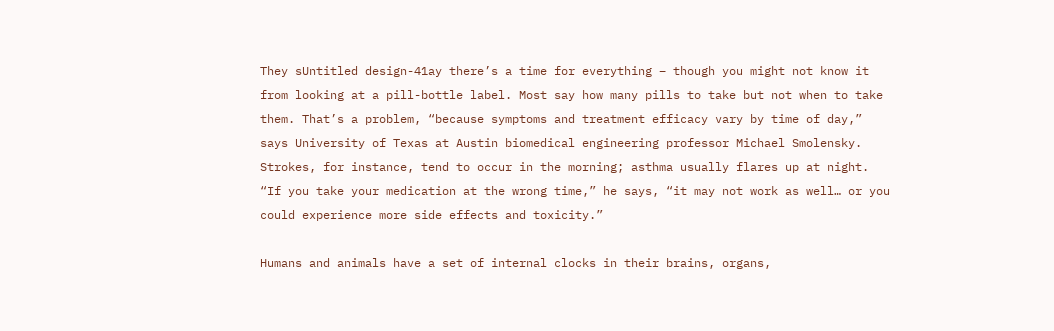They sUntitled design-41ay there’s a time for everything – though you might not know it from looking at a pill-bottle label. Most say how many pills to take but not when to take them. That’s a problem, “because symptoms and treatment efficacy vary by time of day,” says University of Texas at Austin biomedical engineering professor Michael Smolensky. Strokes, for instance, tend to occur in the morning; asthma usually flares up at night. “If you take your medication at the wrong time,” he says, “it may not work as well… or you could experience more side effects and toxicity.”

Humans and animals have a set of internal clocks in their brains, organs,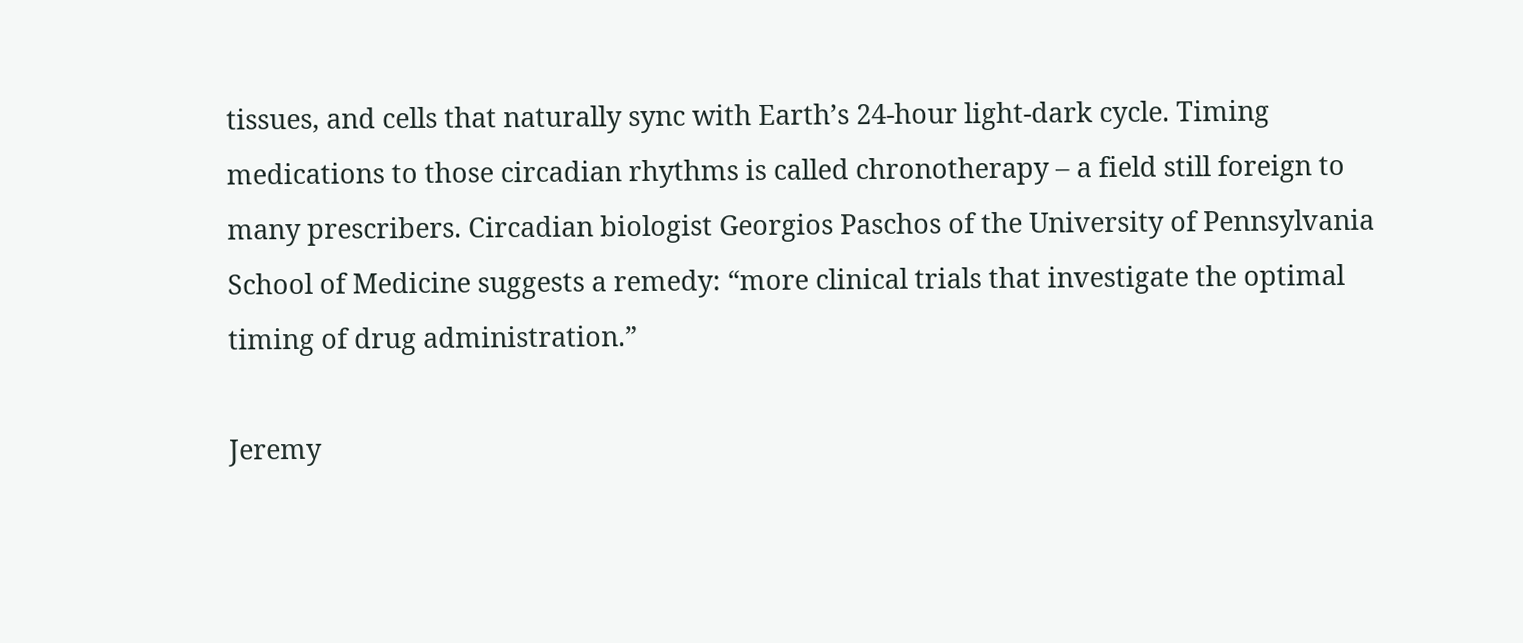tissues, and cells that naturally sync with Earth’s 24-hour light-dark cycle. Timing medications to those circadian rhythms is called chronotherapy – a field still foreign to many prescribers. Circadian biologist Georgios Paschos of the University of Pennsylvania School of Medicine suggests a remedy: “more clinical trials that investigate the optimal timing of drug administration.”

Jeremy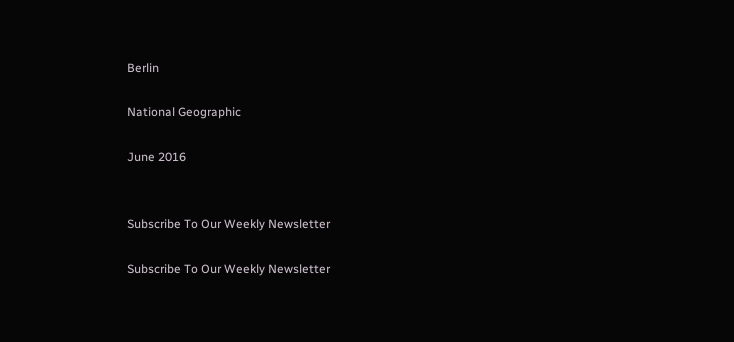Berlin

National Geographic

June 2016


Subscribe To Our Weekly Newsletter

Subscribe To Our Weekly Newsletter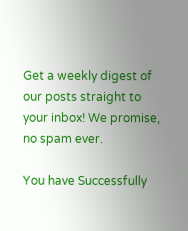Get a weekly digest of our posts straight to your inbox! We promise, no spam ever.

You have Successfully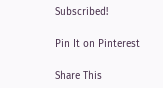Subscribed!

Pin It on Pinterest

Share This